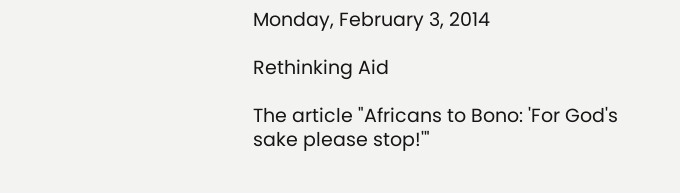Monday, February 3, 2014

Rethinking Aid

The article "Africans to Bono: 'For God's sake please stop!'"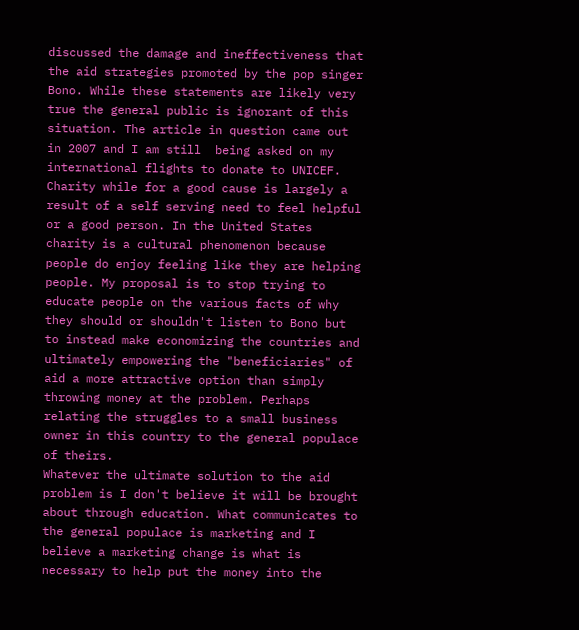discussed the damage and ineffectiveness that the aid strategies promoted by the pop singer Bono. While these statements are likely very true the general public is ignorant of this situation. The article in question came out in 2007 and I am still  being asked on my international flights to donate to UNICEF.
Charity while for a good cause is largely a result of a self serving need to feel helpful or a good person. In the United States charity is a cultural phenomenon because people do enjoy feeling like they are helping people. My proposal is to stop trying to educate people on the various facts of why they should or shouldn't listen to Bono but to instead make economizing the countries and ultimately empowering the "beneficiaries" of aid a more attractive option than simply throwing money at the problem. Perhaps relating the struggles to a small business owner in this country to the general populace of theirs.
Whatever the ultimate solution to the aid problem is I don't believe it will be brought about through education. What communicates to the general populace is marketing and I believe a marketing change is what is necessary to help put the money into the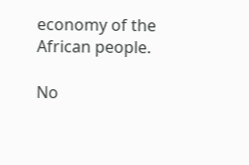economy of the African people.

No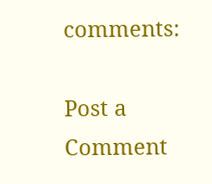comments:

Post a Comment